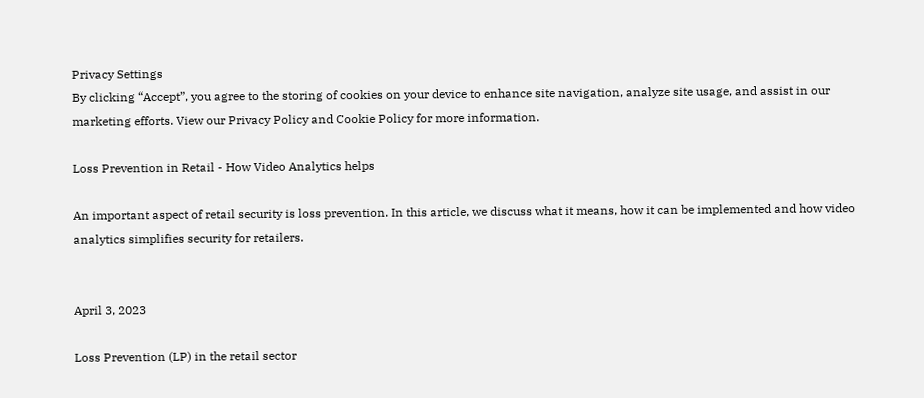Privacy Settings
By clicking “Accept”, you agree to the storing of cookies on your device to enhance site navigation, analyze site usage, and assist in our marketing efforts. View our Privacy Policy and Cookie Policy for more information.

Loss Prevention in Retail - How Video Analytics helps

An important aspect of retail security is loss prevention. In this article, we discuss what it means, how it can be implemented and how video analytics simplifies security for retailers.


April 3, 2023

Loss Prevention (LP) in the retail sector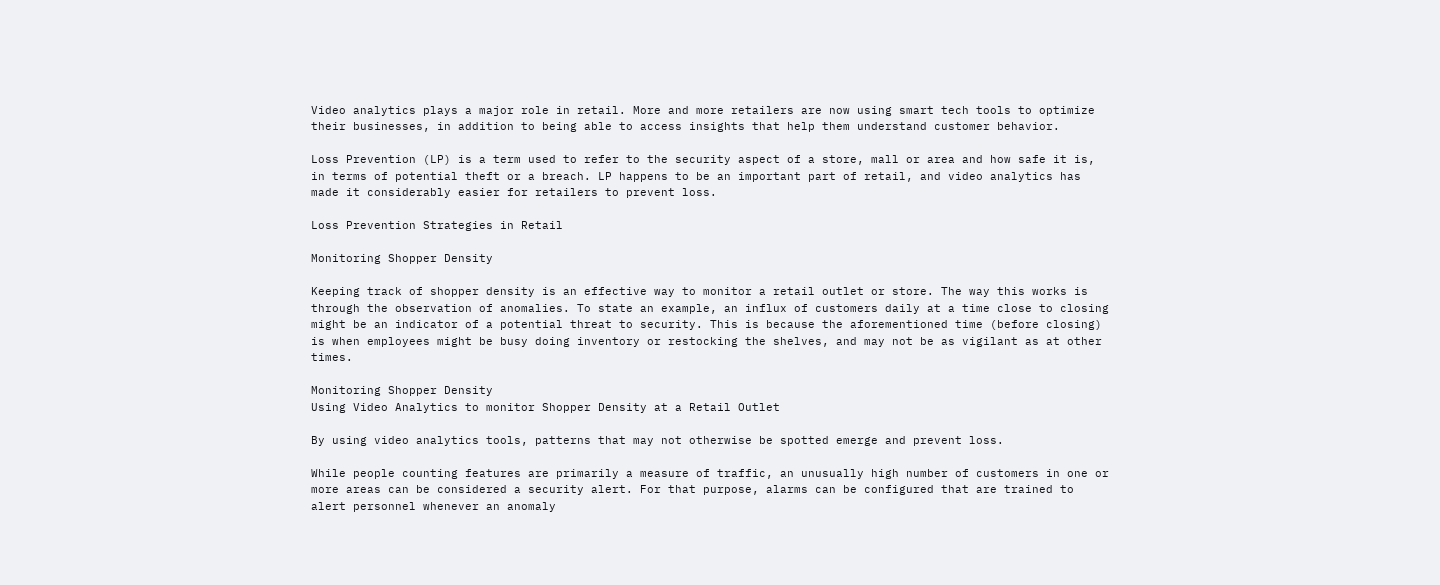Video analytics plays a major role in retail. More and more retailers are now using smart tech tools to optimize their businesses, in addition to being able to access insights that help them understand customer behavior.

Loss Prevention (LP) is a term used to refer to the security aspect of a store, mall or area and how safe it is, in terms of potential theft or a breach. LP happens to be an important part of retail, and video analytics has made it considerably easier for retailers to prevent loss.

Loss Prevention Strategies in Retail

Monitoring Shopper Density

Keeping track of shopper density is an effective way to monitor a retail outlet or store. The way this works is through the observation of anomalies. To state an example, an influx of customers daily at a time close to closing might be an indicator of a potential threat to security. This is because the aforementioned time (before closing) is when employees might be busy doing inventory or restocking the shelves, and may not be as vigilant as at other times.

Monitoring Shopper Density
Using Video Analytics to monitor Shopper Density at a Retail Outlet

By using video analytics tools, patterns that may not otherwise be spotted emerge and prevent loss.

While people counting features are primarily a measure of traffic, an unusually high number of customers in one or more areas can be considered a security alert. For that purpose, alarms can be configured that are trained to alert personnel whenever an anomaly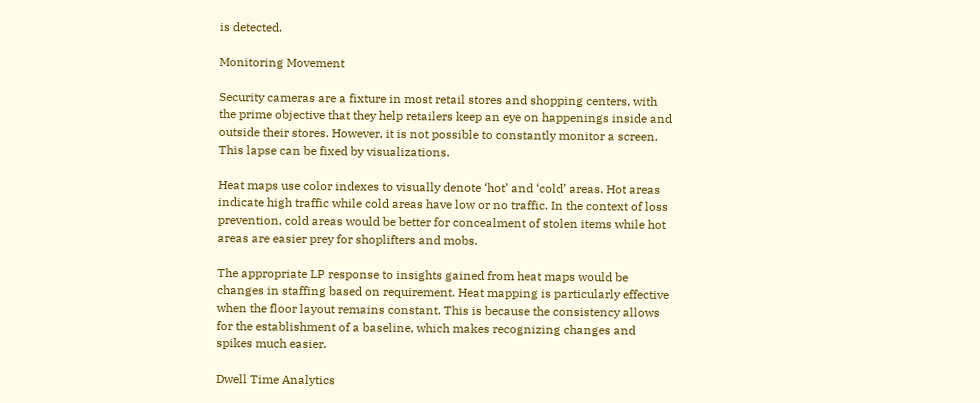is detected.

Monitoring Movement

Security cameras are a fixture in most retail stores and shopping centers, with the prime objective that they help retailers keep an eye on happenings inside and outside their stores. However, it is not possible to constantly monitor a screen. This lapse can be fixed by visualizations.

Heat maps use color indexes to visually denote ‘hot’ and ‘cold’ areas. Hot areas indicate high traffic while cold areas have low or no traffic. In the context of loss prevention, cold areas would be better for concealment of stolen items while hot areas are easier prey for shoplifters and mobs.

The appropriate LP response to insights gained from heat maps would be changes in staffing based on requirement. Heat mapping is particularly effective when the floor layout remains constant. This is because the consistency allows for the establishment of a baseline, which makes recognizing changes and spikes much easier.

Dwell Time Analytics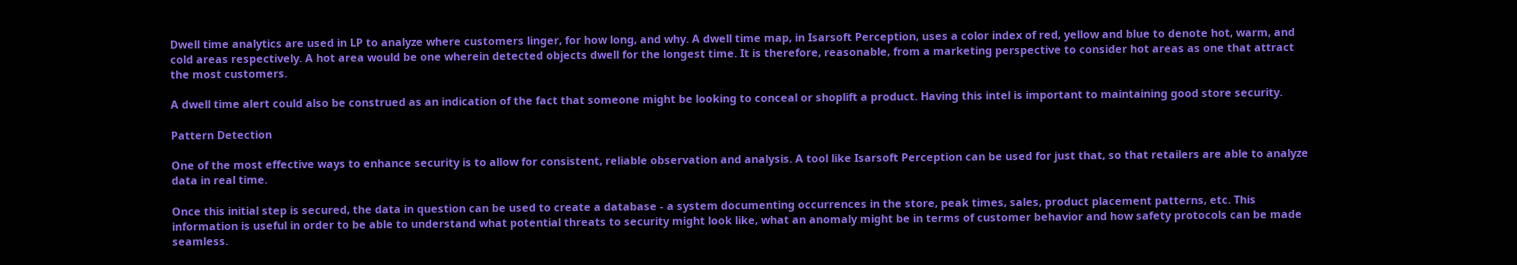Dwell time analytics are used in LP to analyze where customers linger, for how long, and why. A dwell time map, in Isarsoft Perception, uses a color index of red, yellow and blue to denote hot, warm, and cold areas respectively. A hot area would be one wherein detected objects dwell for the longest time. It is therefore, reasonable, from a marketing perspective to consider hot areas as one that attract the most customers.

A dwell time alert could also be construed as an indication of the fact that someone might be looking to conceal or shoplift a product. Having this intel is important to maintaining good store security.

Pattern Detection

One of the most effective ways to enhance security is to allow for consistent, reliable observation and analysis. A tool like Isarsoft Perception can be used for just that, so that retailers are able to analyze data in real time.

Once this initial step is secured, the data in question can be used to create a database - a system documenting occurrences in the store, peak times, sales, product placement patterns, etc. This information is useful in order to be able to understand what potential threats to security might look like, what an anomaly might be in terms of customer behavior and how safety protocols can be made seamless.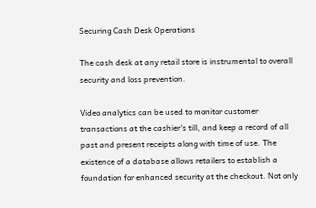Securing Cash Desk Operations

The cash desk at any retail store is instrumental to overall security and loss prevention.

Video analytics can be used to monitor customer transactions at the cashier's till, and keep a record of all past and present receipts along with time of use. The existence of a database allows retailers to establish a foundation for enhanced security at the checkout. Not only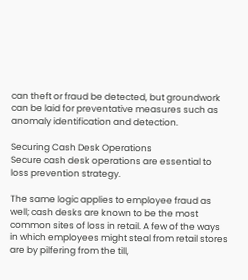can theft or fraud be detected, but groundwork can be laid for preventative measures such as anomaly identification and detection.

Securing Cash Desk Operations
Secure cash desk operations are essential to loss prevention strategy.

The same logic applies to employee fraud as well; cash desks are known to be the most common sites of loss in retail. A few of the ways in which employees might steal from retail stores are by pilfering from the till,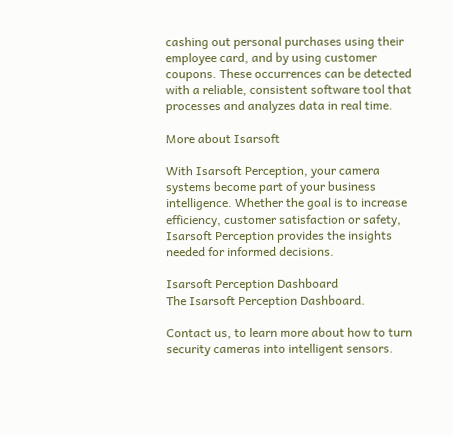cashing out personal purchases using their employee card, and by using customer coupons. These occurrences can be detected with a reliable, consistent software tool that processes and analyzes data in real time.

More about Isarsoft

With Isarsoft Perception, your camera systems become part of your business intelligence. Whether the goal is to increase efficiency, customer satisfaction or safety, Isarsoft Perception provides the insights needed for informed decisions.

Isarsoft Perception Dashboard
The Isarsoft Perception Dashboard.

Contact us, to learn more about how to turn security cameras into intelligent sensors.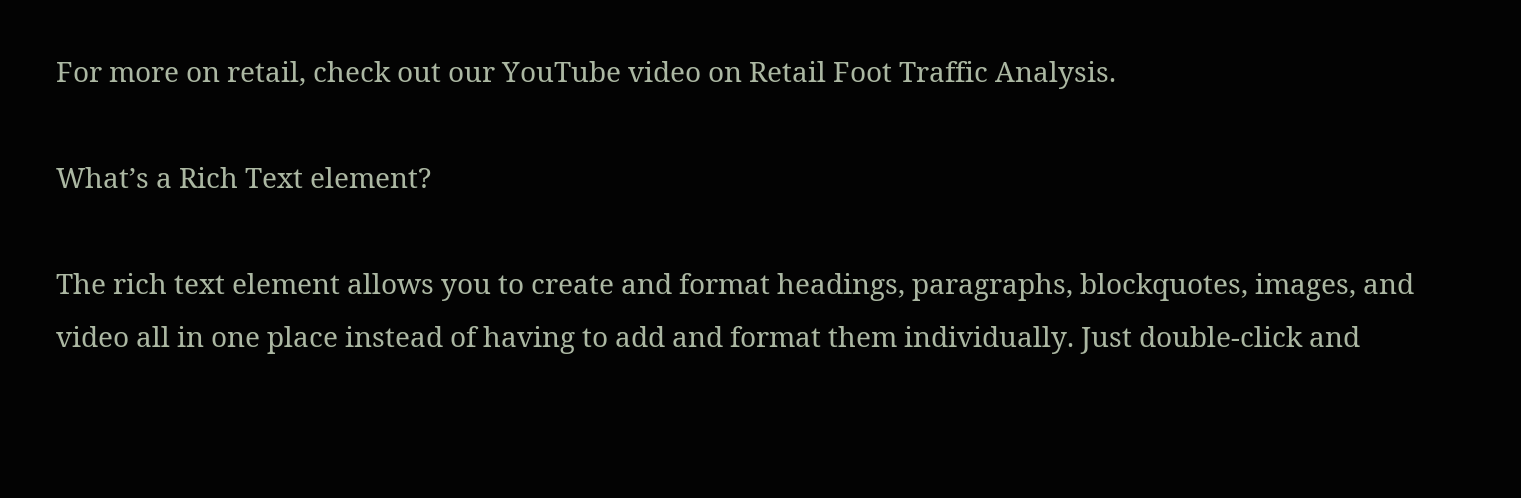For more on retail, check out our YouTube video on Retail Foot Traffic Analysis.

What’s a Rich Text element?

The rich text element allows you to create and format headings, paragraphs, blockquotes, images, and video all in one place instead of having to add and format them individually. Just double-click and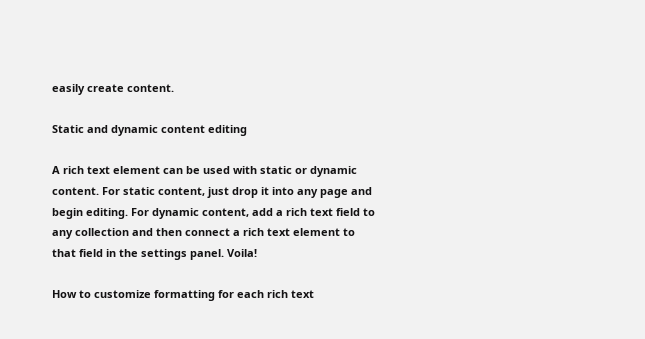easily create content.

Static and dynamic content editing

A rich text element can be used with static or dynamic content. For static content, just drop it into any page and begin editing. For dynamic content, add a rich text field to any collection and then connect a rich text element to that field in the settings panel. Voila!

How to customize formatting for each rich text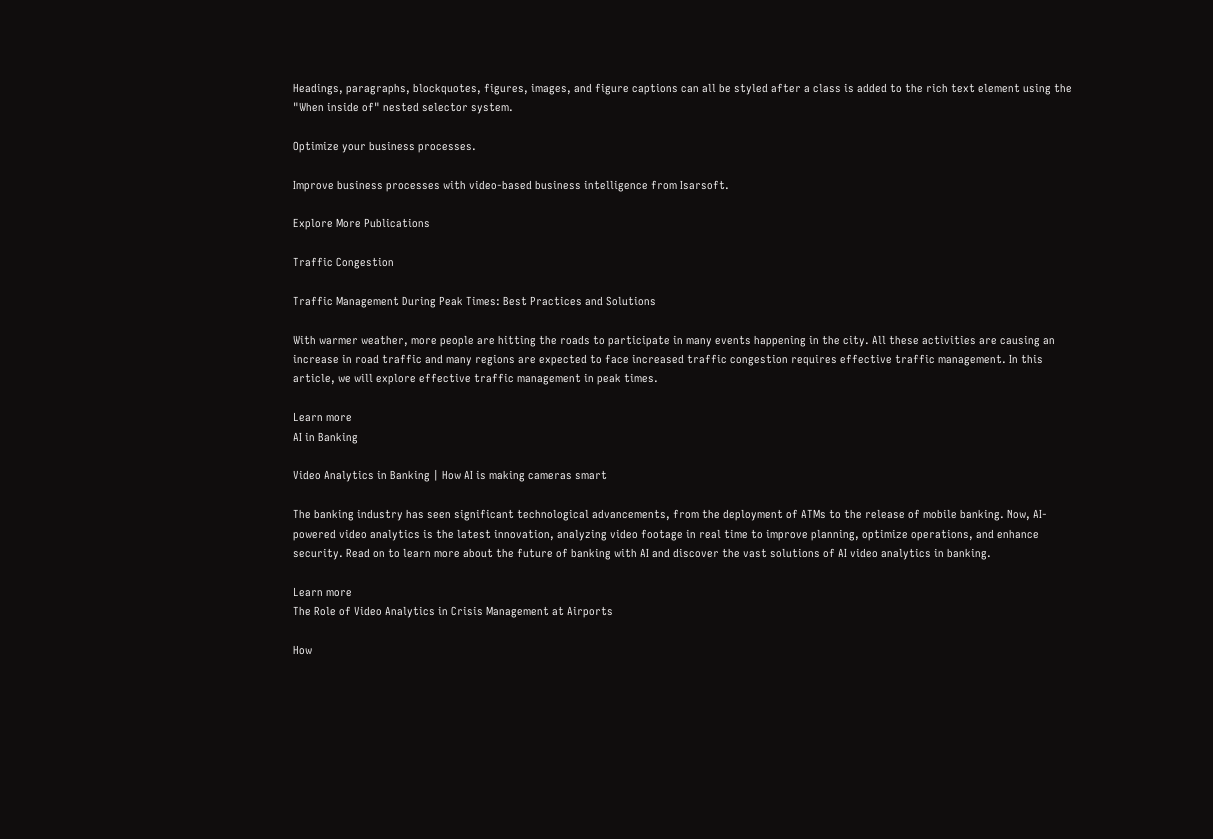Headings, paragraphs, blockquotes, figures, images, and figure captions can all be styled after a class is added to the rich text element using the "When inside of" nested selector system.

Optimize your business processes.

Improve business processes with video-based business intelligence from Isarsoft.

Explore More Publications

Traffic Congestion

Traffic Management During Peak Times: Best Practices and Solutions

With warmer weather, more people are hitting the roads to participate in many events happening in the city. All these activities are causing an increase in road traffic and many regions are expected to face increased traffic congestion requires effective traffic management. In this article, we will explore effective traffic management in peak times.

Learn more
AI in Banking

Video Analytics in Banking | How AI is making cameras smart

The banking industry has seen significant technological advancements, from the deployment of ATMs to the release of mobile banking. Now, AI-powered video analytics is the latest innovation, analyzing video footage in real time to improve planning, optimize operations, and enhance security. Read on to learn more about the future of banking with AI and discover the vast solutions of AI video analytics in banking.

Learn more
The Role of Video Analytics in Crisis Management at Airports

How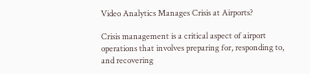Video Analytics Manages Crisis at Airports?

Crisis management is a critical aspect of airport operations that involves preparing for, responding to, and recovering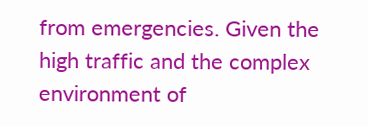from emergencies. Given the high traffic and the complex environment of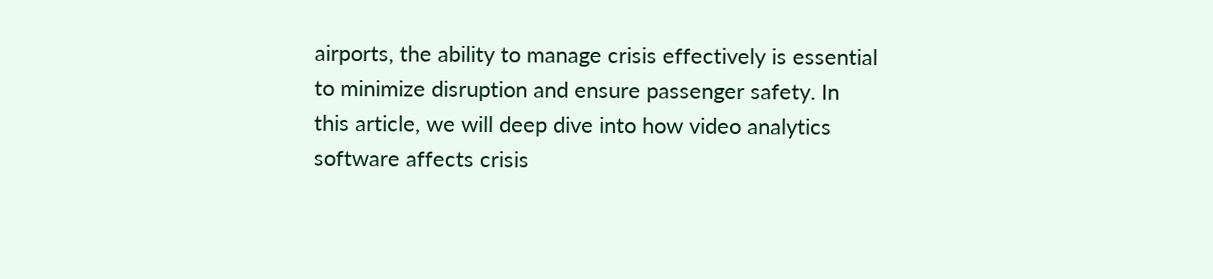airports, the ability to manage crisis effectively is essential to minimize disruption and ensure passenger safety. In this article, we will deep dive into how video analytics software affects crisis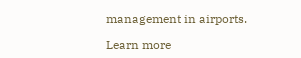management in airports.

Learn more